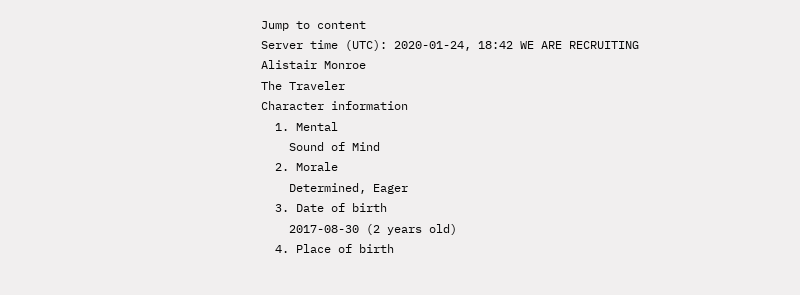Jump to content
Server time (UTC): 2020-01-24, 18:42 WE ARE RECRUITING
Alistair Monroe
The Traveler
Character information
  1. Mental
    Sound of Mind
  2. Morale
    Determined, Eager
  3. Date of birth
    2017-08-30 (2 years old)
  4. Place of birth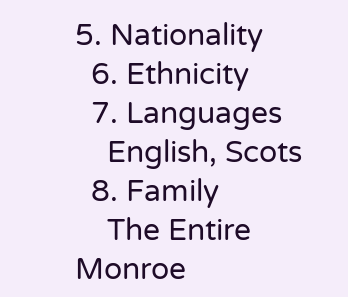5. Nationality
  6. Ethnicity
  7. Languages
    English, Scots
  8. Family
    The Entire Monroe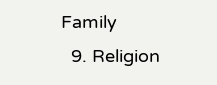Family
  9. Religion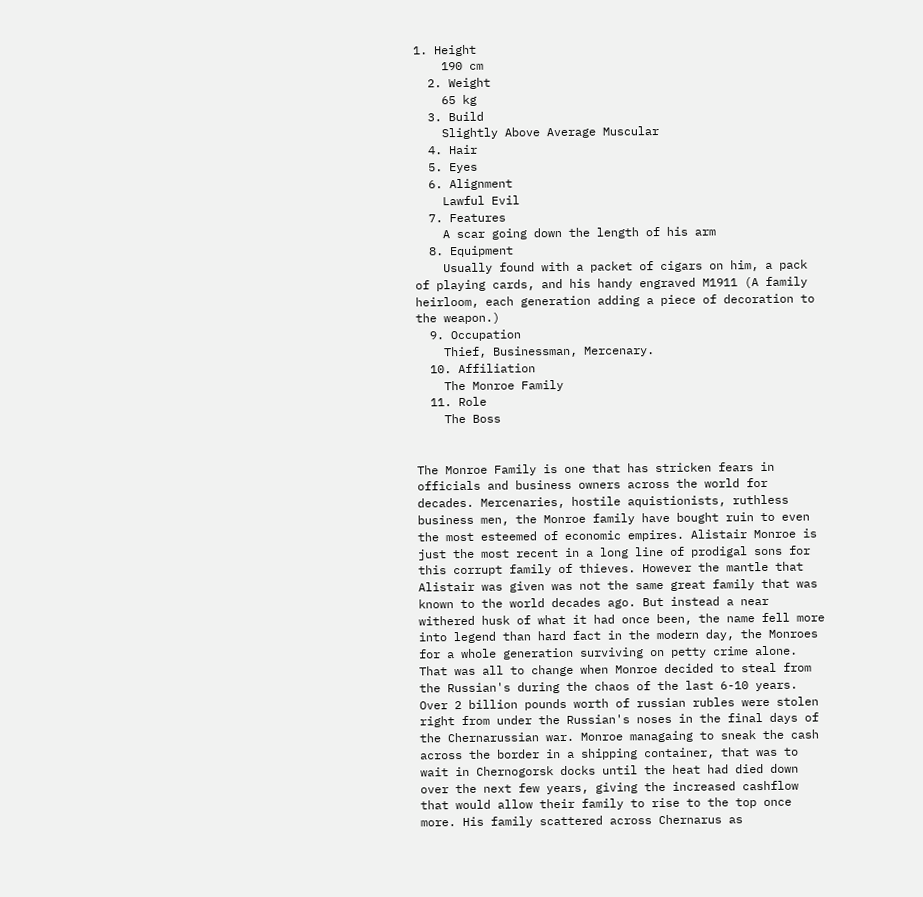1. Height
    190 cm
  2. Weight
    65 kg
  3. Build
    Slightly Above Average Muscular
  4. Hair
  5. Eyes
  6. Alignment
    Lawful Evil
  7. Features
    A scar going down the length of his arm
  8. Equipment
    Usually found with a packet of cigars on him, a pack of playing cards, and his handy engraved M1911 (A family heirloom, each generation adding a piece of decoration to the weapon.)
  9. Occupation
    Thief, Businessman, Mercenary.
  10. Affiliation
    The Monroe Family
  11. Role
    The Boss


The Monroe Family is one that has stricken fears in officials and business owners across the world for decades. Mercenaries, hostile aquistionists, ruthless business men, the Monroe family have bought ruin to even the most esteemed of economic empires. Alistair Monroe is just the most recent in a long line of prodigal sons for this corrupt family of thieves. However the mantle that Alistair was given was not the same great family that was known to the world decades ago. But instead a near withered husk of what it had once been, the name fell more into legend than hard fact in the modern day, the Monroes for a whole generation surviving on petty crime alone.
That was all to change when Monroe decided to steal from the Russian's during the chaos of the last 6-10 years. Over 2 billion pounds worth of russian rubles were stolen right from under the Russian's noses in the final days of the Chernarussian war. Monroe managaing to sneak the cash across the border in a shipping container, that was to wait in Chernogorsk docks until the heat had died down over the next few years, giving the increased cashflow that would allow their family to rise to the top once more. His family scattered across Chernarus as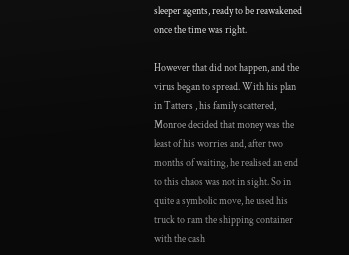sleeper agents, ready to be reawakened once the time was right.

However that did not happen, and the virus began to spread. With his plan in Tatters , his family scattered, Monroe decided that money was the least of his worries and, after two months of waiting, he realised an end to this chaos was not in sight. So in quite a symbolic move, he used his truck to ram the shipping container with the cash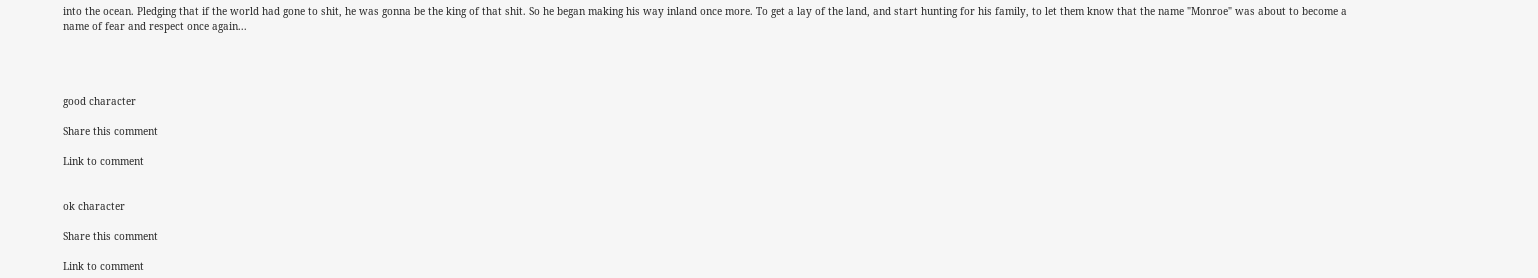into the ocean. Pledging that if the world had gone to shit, he was gonna be the king of that shit. So he began making his way inland once more. To get a lay of the land, and start hunting for his family, to let them know that the name "Monroe" was about to become a name of fear and respect once again...




good character

Share this comment

Link to comment


ok character

Share this comment

Link to comment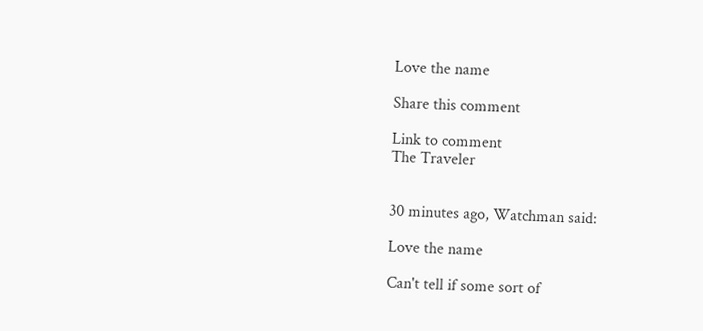Love the name

Share this comment

Link to comment
The Traveler


30 minutes ago, Watchman said:

Love the name

Can't tell if some sort of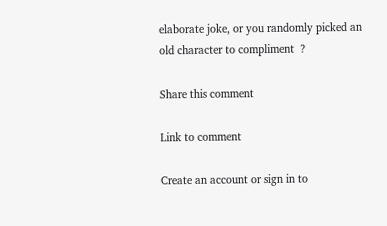elaborate joke, or you randomly picked an old character to compliment  ?

Share this comment

Link to comment

Create an account or sign in to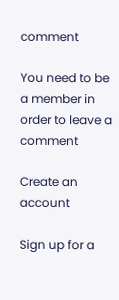comment

You need to be a member in order to leave a comment

Create an account

Sign up for a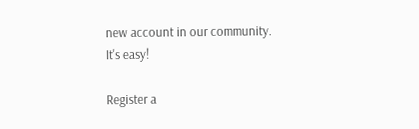new account in our community. It's easy!

Register a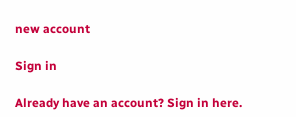new account

Sign in

Already have an account? Sign in here.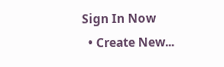Sign In Now
  • Create New...